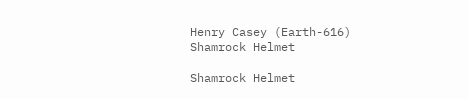Henry Casey (Earth-616) Shamrock Helmet

Shamrock Helmet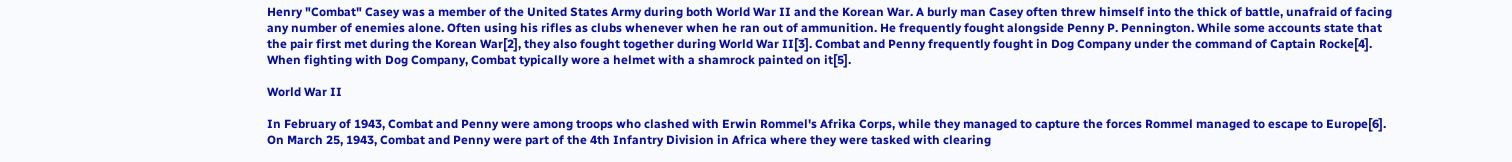Henry "Combat" Casey was a member of the United States Army during both World War II and the Korean War. A burly man Casey often threw himself into the thick of battle, unafraid of facing any number of enemies alone. Often using his rifles as clubs whenever when he ran out of ammunition. He frequently fought alongside Penny P. Pennington. While some accounts state that the pair first met during the Korean War[2], they also fought together during World War II[3]. Combat and Penny frequently fought in Dog Company under the command of Captain Rocke[4]. When fighting with Dog Company, Combat typically wore a helmet with a shamrock painted on it[5].

World War II

In February of 1943, Combat and Penny were among troops who clashed with Erwin Rommel's Afrika Corps, while they managed to capture the forces Rommel managed to escape to Europe[6]. On March 25, 1943, Combat and Penny were part of the 4th Infantry Division in Africa where they were tasked with clearing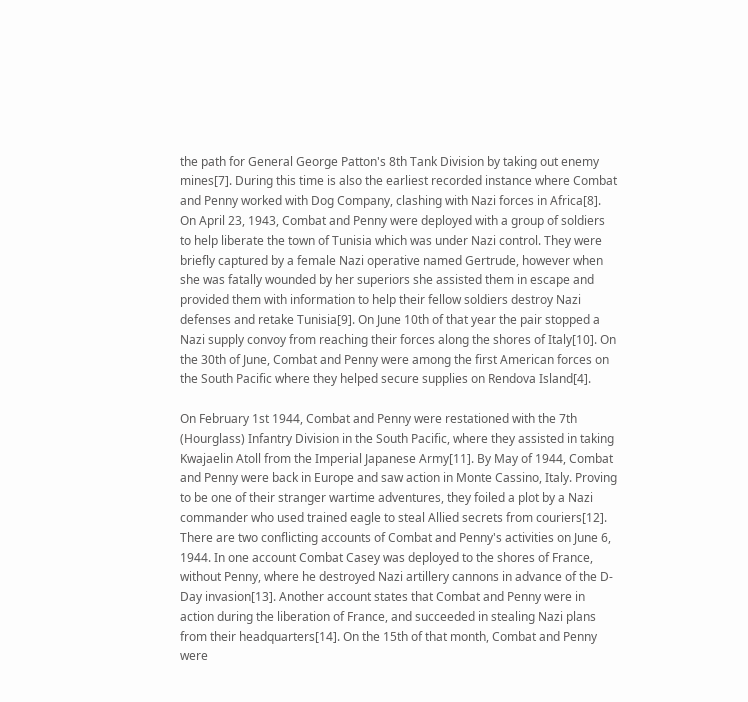the path for General George Patton's 8th Tank Division by taking out enemy mines[7]. During this time is also the earliest recorded instance where Combat and Penny worked with Dog Company, clashing with Nazi forces in Africa[8]. On April 23, 1943, Combat and Penny were deployed with a group of soldiers to help liberate the town of Tunisia which was under Nazi control. They were briefly captured by a female Nazi operative named Gertrude, however when she was fatally wounded by her superiors she assisted them in escape and provided them with information to help their fellow soldiers destroy Nazi defenses and retake Tunisia[9]. On June 10th of that year the pair stopped a Nazi supply convoy from reaching their forces along the shores of Italy[10]. On the 30th of June, Combat and Penny were among the first American forces on the South Pacific where they helped secure supplies on Rendova Island[4].

On February 1st 1944, Combat and Penny were restationed with the 7th (Hourglass) Infantry Division in the South Pacific, where they assisted in taking Kwajaelin Atoll from the Imperial Japanese Army[11]. By May of 1944, Combat and Penny were back in Europe and saw action in Monte Cassino, Italy. Proving to be one of their stranger wartime adventures, they foiled a plot by a Nazi commander who used trained eagle to steal Allied secrets from couriers[12]. There are two conflicting accounts of Combat and Penny's activities on June 6, 1944. In one account Combat Casey was deployed to the shores of France, without Penny, where he destroyed Nazi artillery cannons in advance of the D-Day invasion[13]. Another account states that Combat and Penny were in action during the liberation of France, and succeeded in stealing Nazi plans from their headquarters[14]. On the 15th of that month, Combat and Penny were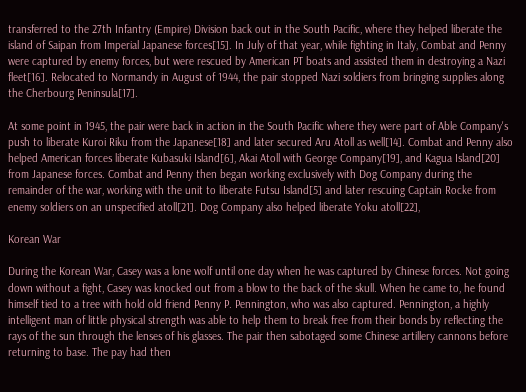transferred to the 27th Infantry (Empire) Division back out in the South Pacific, where they helped liberate the island of Saipan from Imperial Japanese forces[15]. In July of that year, while fighting in Italy, Combat and Penny were captured by enemy forces, but were rescued by American PT boats and assisted them in destroying a Nazi fleet[16]. Relocated to Normandy in August of 1944, the pair stopped Nazi soldiers from bringing supplies along the Cherbourg Peninsula[17].

At some point in 1945, the pair were back in action in the South Pacific where they were part of Able Company's push to liberate Kuroi Riku from the Japanese[18] and later secured Aru Atoll as well[14]. Combat and Penny also helped American forces liberate Kubasuki Island[6], Akai Atoll with George Company[19], and Kagua Island[20] from Japanese forces. Combat and Penny then began working exclusively with Dog Company during the remainder of the war, working with the unit to liberate Futsu Island[5] and later rescuing Captain Rocke from enemy soldiers on an unspecified atoll[21]. Dog Company also helped liberate Yoku atoll[22],

Korean War

During the Korean War, Casey was a lone wolf until one day when he was captured by Chinese forces. Not going down without a fight, Casey was knocked out from a blow to the back of the skull. When he came to, he found himself tied to a tree with hold old friend Penny P. Pennington, who was also captured. Pennington, a highly intelligent man of little physical strength was able to help them to break free from their bonds by reflecting the rays of the sun through the lenses of his glasses. The pair then sabotaged some Chinese artillery cannons before returning to base. The pay had then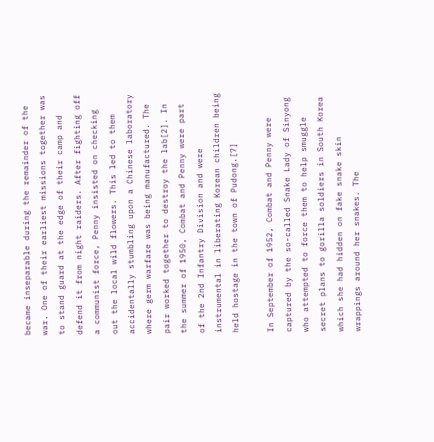became inseparable during the remainder of the war. One of their earliest missions together was to stand guard at the edge of their camp and defend it from night raiders. After fighting off a communist force, Penny insisted on checking out the local wild flowers. This led to them accidentally stumbling upon a Chinese laboratory where germ warfare was being manufactured. The pair worked together to destroy the lab[2]. In the summer of 1950, Combat and Penny were part of the 2nd Infantry Division and were instrumental in liberating Korean children being held hostage in the town of Pudong.[7]

In September of 1952, Combat and Penny were captured by the so-called Snake Lady of Sinyong who attempted to force them to help smuggle secret plans to gorilla soldiers in South Korea which she had hidden on fake snake skin wrappings around her snakes. The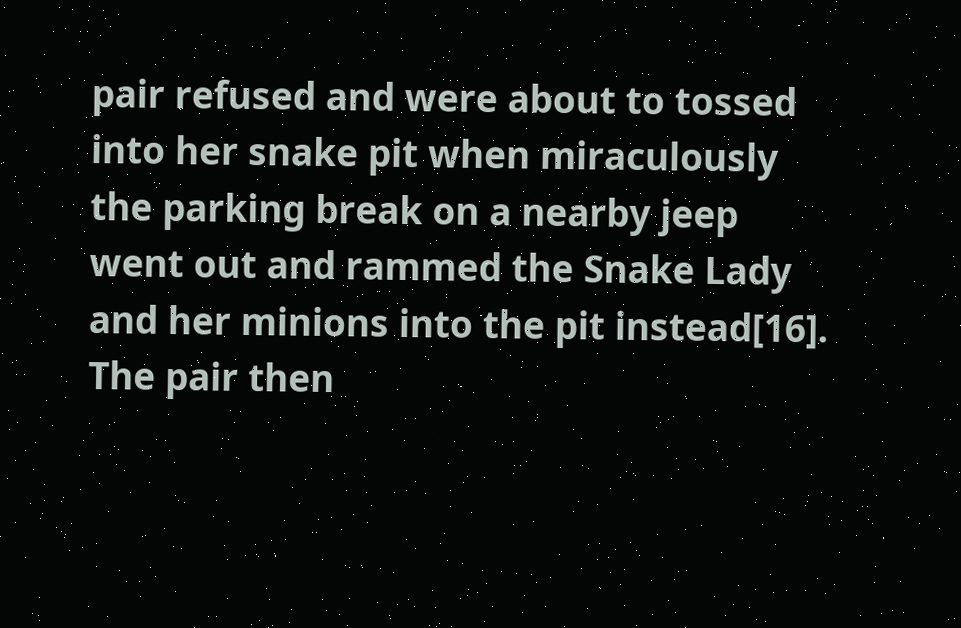pair refused and were about to tossed into her snake pit when miraculously the parking break on a nearby jeep went out and rammed the Snake Lady and her minions into the pit instead[16]. The pair then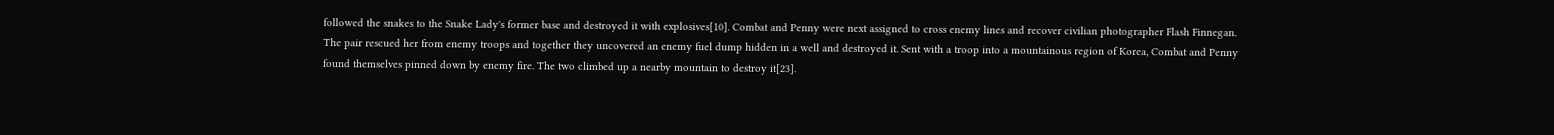followed the snakes to the Snake Lady's former base and destroyed it with explosives[10]. Combat and Penny were next assigned to cross enemy lines and recover civilian photographer Flash Finnegan. The pair rescued her from enemy troops and together they uncovered an enemy fuel dump hidden in a well and destroyed it. Sent with a troop into a mountainous region of Korea, Combat and Penny found themselves pinned down by enemy fire. The two climbed up a nearby mountain to destroy it[23].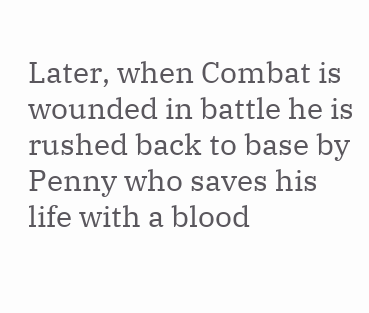Later, when Combat is wounded in battle he is rushed back to base by Penny who saves his life with a blood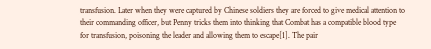transfusion. Later when they were captured by Chinese soldiers they are forced to give medical attention to their commanding officer, but Penny tricks them into thinking that Combat has a compatible blood type for transfusion, poisoning the leader and allowing them to escape[1]. The pair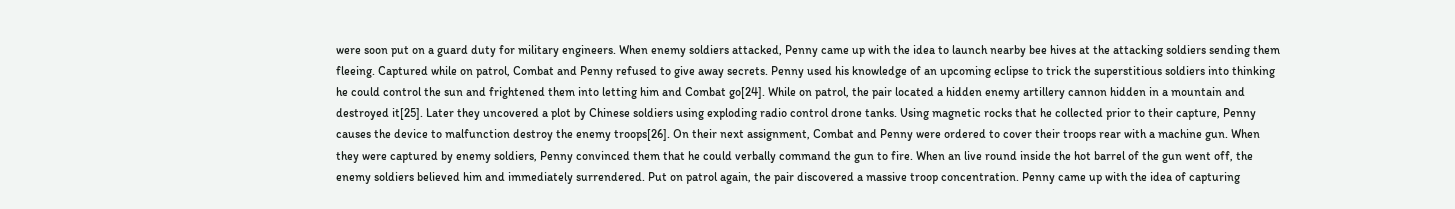were soon put on a guard duty for military engineers. When enemy soldiers attacked, Penny came up with the idea to launch nearby bee hives at the attacking soldiers sending them fleeing. Captured while on patrol, Combat and Penny refused to give away secrets. Penny used his knowledge of an upcoming eclipse to trick the superstitious soldiers into thinking he could control the sun and frightened them into letting him and Combat go[24]. While on patrol, the pair located a hidden enemy artillery cannon hidden in a mountain and destroyed it[25]. Later they uncovered a plot by Chinese soldiers using exploding radio control drone tanks. Using magnetic rocks that he collected prior to their capture, Penny causes the device to malfunction destroy the enemy troops[26]. On their next assignment, Combat and Penny were ordered to cover their troops rear with a machine gun. When they were captured by enemy soldiers, Penny convinced them that he could verbally command the gun to fire. When an live round inside the hot barrel of the gun went off, the enemy soldiers believed him and immediately surrendered. Put on patrol again, the pair discovered a massive troop concentration. Penny came up with the idea of capturing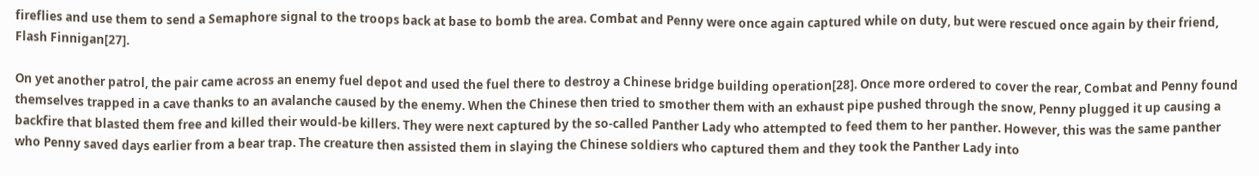fireflies and use them to send a Semaphore signal to the troops back at base to bomb the area. Combat and Penny were once again captured while on duty, but were rescued once again by their friend, Flash Finnigan[27].

On yet another patrol, the pair came across an enemy fuel depot and used the fuel there to destroy a Chinese bridge building operation[28]. Once more ordered to cover the rear, Combat and Penny found themselves trapped in a cave thanks to an avalanche caused by the enemy. When the Chinese then tried to smother them with an exhaust pipe pushed through the snow, Penny plugged it up causing a backfire that blasted them free and killed their would-be killers. They were next captured by the so-called Panther Lady who attempted to feed them to her panther. However, this was the same panther who Penny saved days earlier from a bear trap. The creature then assisted them in slaying the Chinese soldiers who captured them and they took the Panther Lady into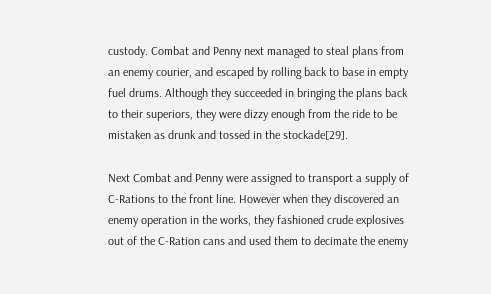custody. Combat and Penny next managed to steal plans from an enemy courier, and escaped by rolling back to base in empty fuel drums. Although they succeeded in bringing the plans back to their superiors, they were dizzy enough from the ride to be mistaken as drunk and tossed in the stockade[29].

Next Combat and Penny were assigned to transport a supply of C-Rations to the front line. However when they discovered an enemy operation in the works, they fashioned crude explosives out of the C-Ration cans and used them to decimate the enemy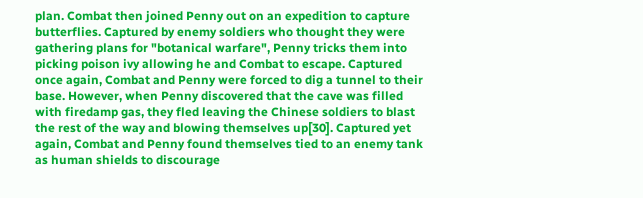plan. Combat then joined Penny out on an expedition to capture butterflies. Captured by enemy soldiers who thought they were gathering plans for "botanical warfare", Penny tricks them into picking poison ivy allowing he and Combat to escape. Captured once again, Combat and Penny were forced to dig a tunnel to their base. However, when Penny discovered that the cave was filled with firedamp gas, they fled leaving the Chinese soldiers to blast the rest of the way and blowing themselves up[30]. Captured yet again, Combat and Penny found themselves tied to an enemy tank as human shields to discourage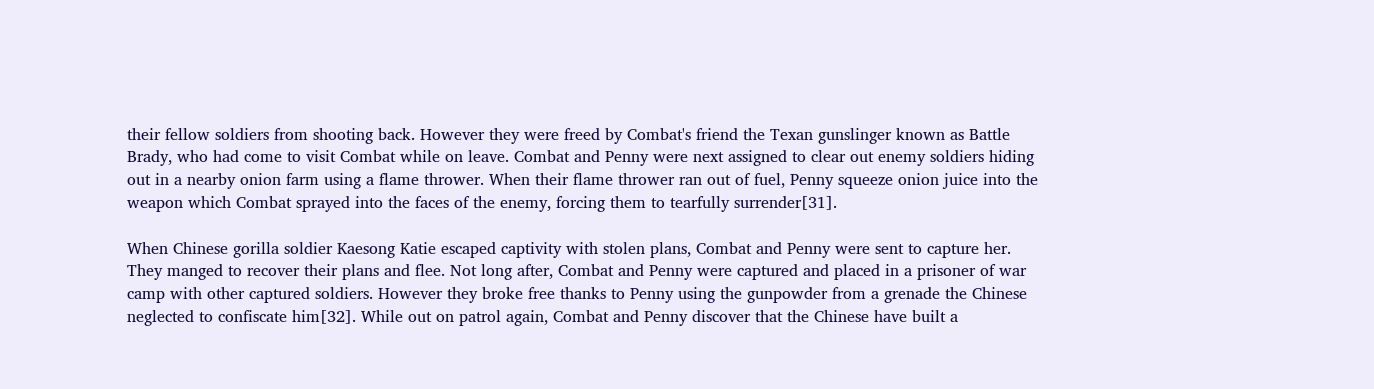their fellow soldiers from shooting back. However they were freed by Combat's friend the Texan gunslinger known as Battle Brady, who had come to visit Combat while on leave. Combat and Penny were next assigned to clear out enemy soldiers hiding out in a nearby onion farm using a flame thrower. When their flame thrower ran out of fuel, Penny squeeze onion juice into the weapon which Combat sprayed into the faces of the enemy, forcing them to tearfully surrender[31].

When Chinese gorilla soldier Kaesong Katie escaped captivity with stolen plans, Combat and Penny were sent to capture her. They manged to recover their plans and flee. Not long after, Combat and Penny were captured and placed in a prisoner of war camp with other captured soldiers. However they broke free thanks to Penny using the gunpowder from a grenade the Chinese neglected to confiscate him[32]. While out on patrol again, Combat and Penny discover that the Chinese have built a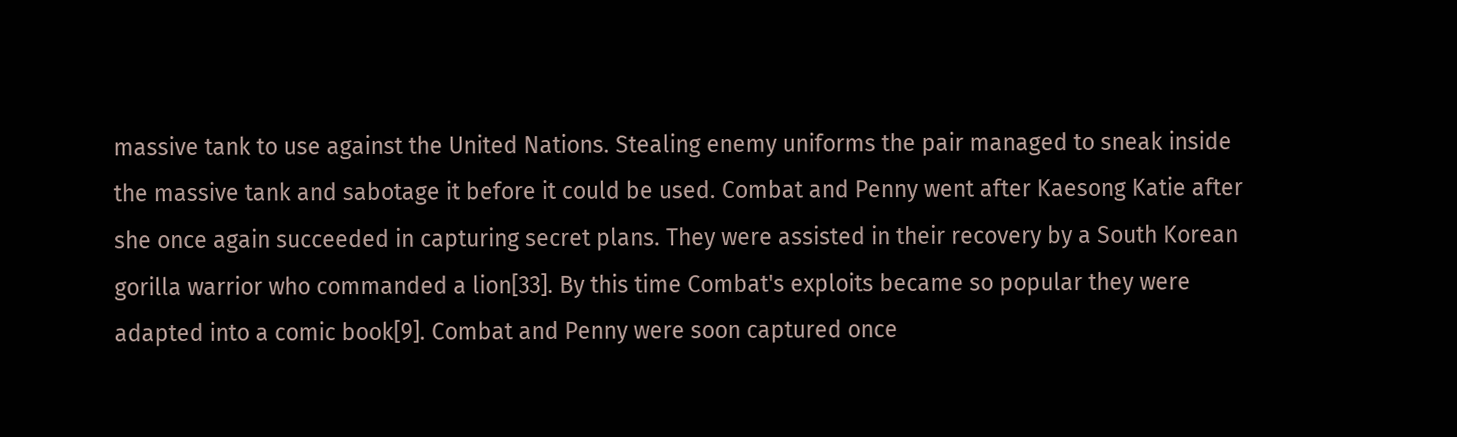massive tank to use against the United Nations. Stealing enemy uniforms the pair managed to sneak inside the massive tank and sabotage it before it could be used. Combat and Penny went after Kaesong Katie after she once again succeeded in capturing secret plans. They were assisted in their recovery by a South Korean gorilla warrior who commanded a lion[33]. By this time Combat's exploits became so popular they were adapted into a comic book[9]. Combat and Penny were soon captured once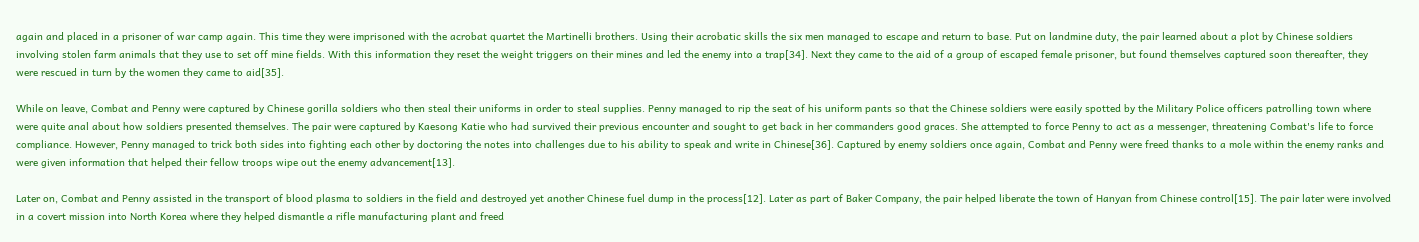again and placed in a prisoner of war camp again. This time they were imprisoned with the acrobat quartet the Martinelli brothers. Using their acrobatic skills the six men managed to escape and return to base. Put on landmine duty, the pair learned about a plot by Chinese soldiers involving stolen farm animals that they use to set off mine fields. With this information they reset the weight triggers on their mines and led the enemy into a trap[34]. Next they came to the aid of a group of escaped female prisoner, but found themselves captured soon thereafter, they were rescued in turn by the women they came to aid[35].

While on leave, Combat and Penny were captured by Chinese gorilla soldiers who then steal their uniforms in order to steal supplies. Penny managed to rip the seat of his uniform pants so that the Chinese soldiers were easily spotted by the Military Police officers patrolling town where were quite anal about how soldiers presented themselves. The pair were captured by Kaesong Katie who had survived their previous encounter and sought to get back in her commanders good graces. She attempted to force Penny to act as a messenger, threatening Combat's life to force compliance. However, Penny managed to trick both sides into fighting each other by doctoring the notes into challenges due to his ability to speak and write in Chinese[36]. Captured by enemy soldiers once again, Combat and Penny were freed thanks to a mole within the enemy ranks and were given information that helped their fellow troops wipe out the enemy advancement[13].

Later on, Combat and Penny assisted in the transport of blood plasma to soldiers in the field and destroyed yet another Chinese fuel dump in the process[12]. Later as part of Baker Company, the pair helped liberate the town of Hanyan from Chinese control[15]. The pair later were involved in a covert mission into North Korea where they helped dismantle a rifle manufacturing plant and freed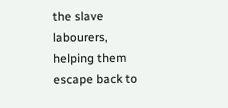the slave labourers, helping them escape back to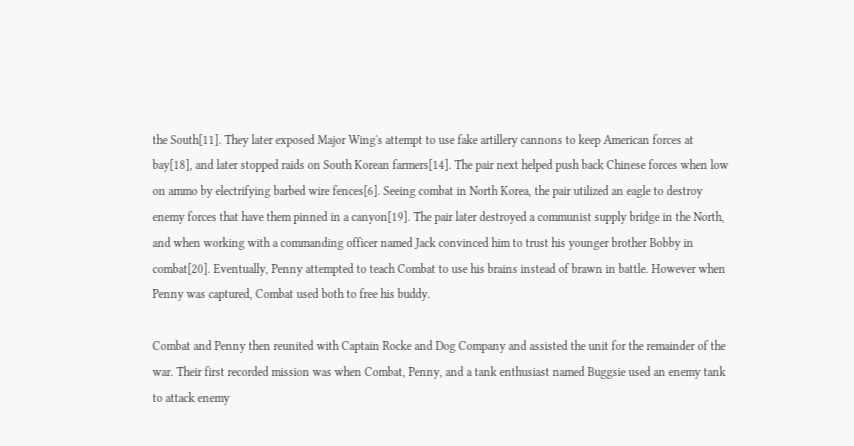the South[11]. They later exposed Major Wing's attempt to use fake artillery cannons to keep American forces at bay[18], and later stopped raids on South Korean farmers[14]. The pair next helped push back Chinese forces when low on ammo by electrifying barbed wire fences[6]. Seeing combat in North Korea, the pair utilized an eagle to destroy enemy forces that have them pinned in a canyon[19]. The pair later destroyed a communist supply bridge in the North, and when working with a commanding officer named Jack convinced him to trust his younger brother Bobby in combat[20]. Eventually, Penny attempted to teach Combat to use his brains instead of brawn in battle. However when Penny was captured, Combat used both to free his buddy.

Combat and Penny then reunited with Captain Rocke and Dog Company and assisted the unit for the remainder of the war. Their first recorded mission was when Combat, Penny, and a tank enthusiast named Buggsie used an enemy tank to attack enemy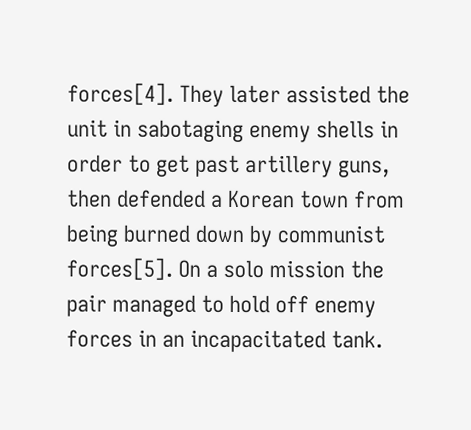forces[4]. They later assisted the unit in sabotaging enemy shells in order to get past artillery guns, then defended a Korean town from being burned down by communist forces[5]. On a solo mission the pair managed to hold off enemy forces in an incapacitated tank.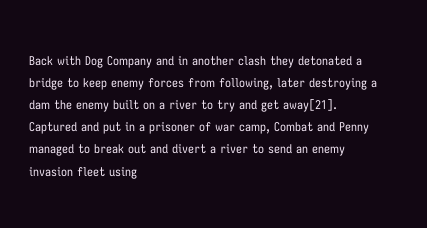Back with Dog Company and in another clash they detonated a bridge to keep enemy forces from following, later destroying a dam the enemy built on a river to try and get away[21]. Captured and put in a prisoner of war camp, Combat and Penny managed to break out and divert a river to send an enemy invasion fleet using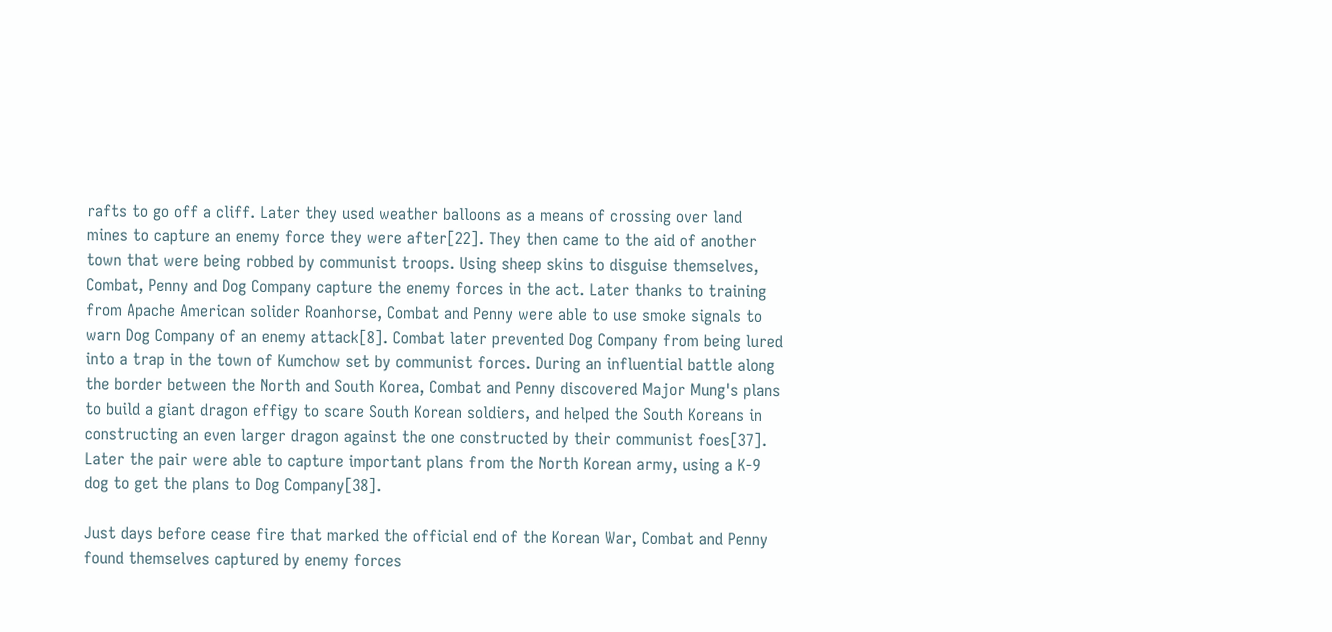rafts to go off a cliff. Later they used weather balloons as a means of crossing over land mines to capture an enemy force they were after[22]. They then came to the aid of another town that were being robbed by communist troops. Using sheep skins to disguise themselves, Combat, Penny and Dog Company capture the enemy forces in the act. Later thanks to training from Apache American solider Roanhorse, Combat and Penny were able to use smoke signals to warn Dog Company of an enemy attack[8]. Combat later prevented Dog Company from being lured into a trap in the town of Kumchow set by communist forces. During an influential battle along the border between the North and South Korea, Combat and Penny discovered Major Mung's plans to build a giant dragon effigy to scare South Korean soldiers, and helped the South Koreans in constructing an even larger dragon against the one constructed by their communist foes[37]. Later the pair were able to capture important plans from the North Korean army, using a K-9 dog to get the plans to Dog Company[38].

Just days before cease fire that marked the official end of the Korean War, Combat and Penny found themselves captured by enemy forces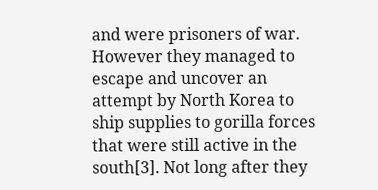and were prisoners of war. However they managed to escape and uncover an attempt by North Korea to ship supplies to gorilla forces that were still active in the south[3]. Not long after they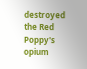destroyed the Red Poppy's opium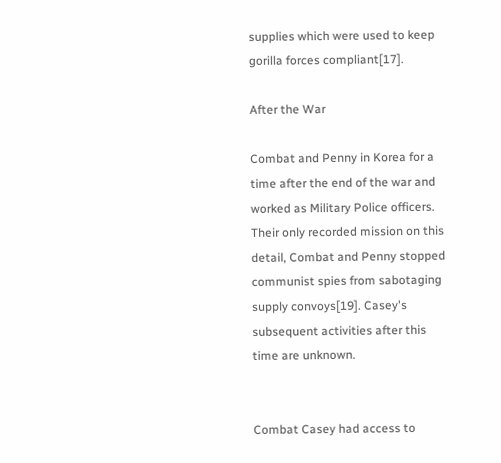supplies which were used to keep gorilla forces compliant[17].

After the War

Combat and Penny in Korea for a time after the end of the war and worked as Military Police officers. Their only recorded mission on this detail, Combat and Penny stopped communist spies from sabotaging supply convoys[19]. Casey's subsequent activities after this time are unknown.


Combat Casey had access to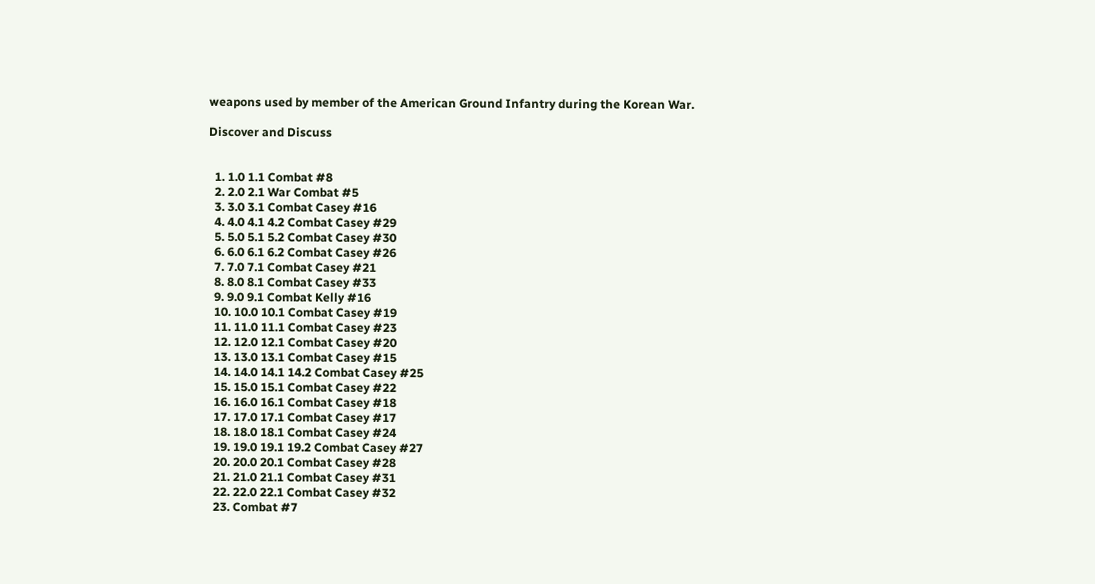weapons used by member of the American Ground Infantry during the Korean War.

Discover and Discuss


  1. 1.0 1.1 Combat #8
  2. 2.0 2.1 War Combat #5
  3. 3.0 3.1 Combat Casey #16
  4. 4.0 4.1 4.2 Combat Casey #29
  5. 5.0 5.1 5.2 Combat Casey #30
  6. 6.0 6.1 6.2 Combat Casey #26
  7. 7.0 7.1 Combat Casey #21
  8. 8.0 8.1 Combat Casey #33
  9. 9.0 9.1 Combat Kelly #16
  10. 10.0 10.1 Combat Casey #19
  11. 11.0 11.1 Combat Casey #23
  12. 12.0 12.1 Combat Casey #20
  13. 13.0 13.1 Combat Casey #15
  14. 14.0 14.1 14.2 Combat Casey #25
  15. 15.0 15.1 Combat Casey #22
  16. 16.0 16.1 Combat Casey #18
  17. 17.0 17.1 Combat Casey #17
  18. 18.0 18.1 Combat Casey #24
  19. 19.0 19.1 19.2 Combat Casey #27
  20. 20.0 20.1 Combat Casey #28
  21. 21.0 21.1 Combat Casey #31
  22. 22.0 22.1 Combat Casey #32
  23. Combat #7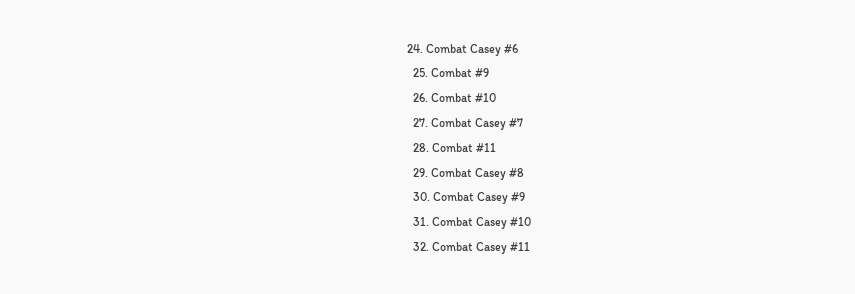24. Combat Casey #6
  25. Combat #9
  26. Combat #10
  27. Combat Casey #7
  28. Combat #11
  29. Combat Casey #8
  30. Combat Casey #9
  31. Combat Casey #10
  32. Combat Casey #11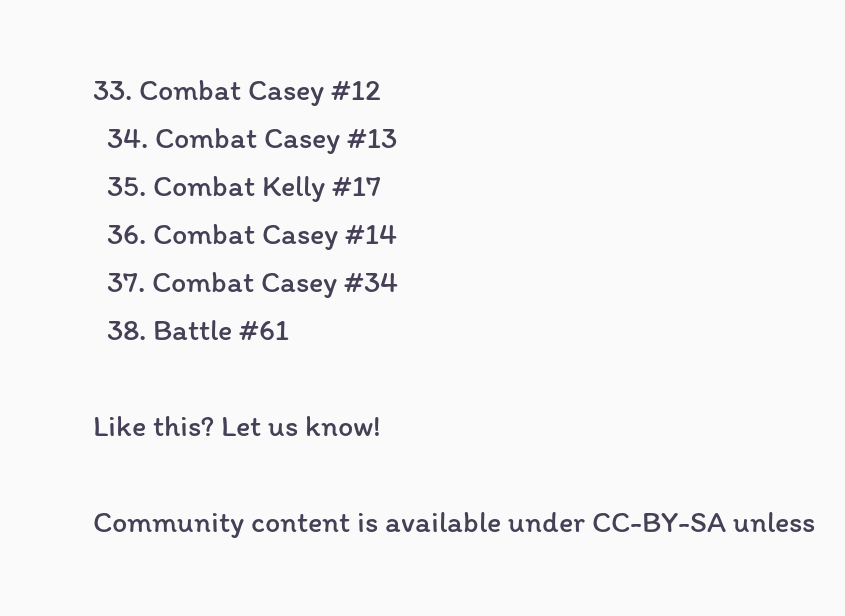33. Combat Casey #12
  34. Combat Casey #13
  35. Combat Kelly #17
  36. Combat Casey #14
  37. Combat Casey #34
  38. Battle #61

Like this? Let us know!

Community content is available under CC-BY-SA unless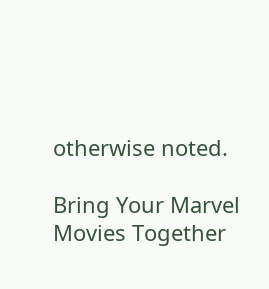otherwise noted.

Bring Your Marvel Movies Together